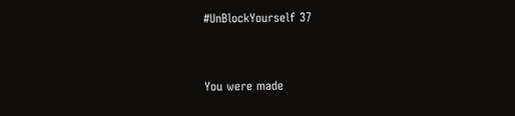#UnBlockYourself 37


You were made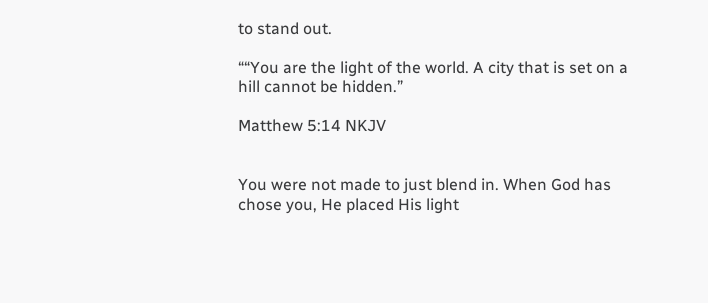to stand out.

““You are the light of the world. A city that is set on a hill cannot be hidden.”

Matthew 5:14 NKJV


You were not made to just blend in. When God has chose you, He placed His light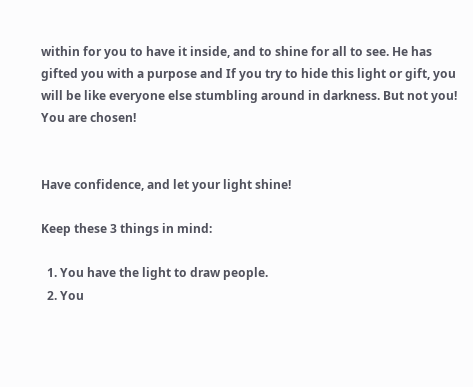within for you to have it inside, and to shine for all to see. He has gifted you with a purpose and If you try to hide this light or gift, you will be like everyone else stumbling around in darkness. But not you! You are chosen!


Have confidence, and let your light shine!

Keep these 3 things in mind:

  1. You have the light to draw people.
  2. You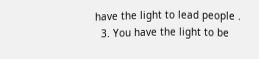have the light to lead people .
  3. You have the light to be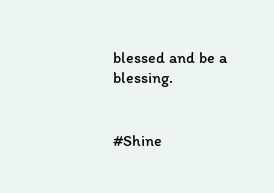blessed and be a blessing.


#Shine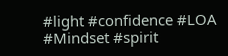#light #confidence #LOA #Mindset #spirit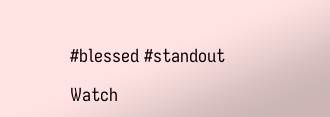#blessed #standout

Watch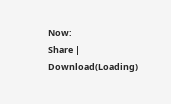Now:
Share | Download(Loading)